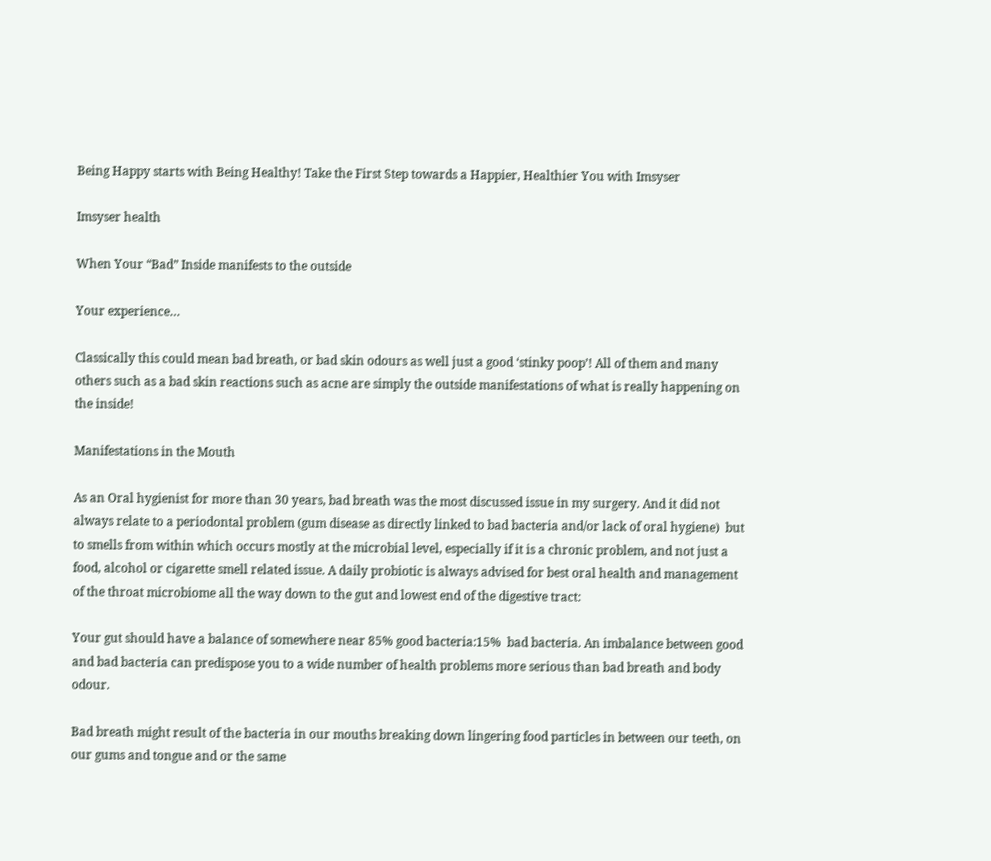Being Happy starts with Being Healthy! Take the First Step towards a Happier, Healthier You with Imsyser

Imsyser health

When Your “Bad” Inside manifests to the outside

Your experience…

Classically this could mean bad breath, or bad skin odours as well just a good ‘stinky poop’! All of them and many others such as a bad skin reactions such as acne are simply the outside manifestations of what is really happening on the inside!

Manifestations in the Mouth

As an Oral hygienist for more than 30 years, bad breath was the most discussed issue in my surgery. And it did not always relate to a periodontal problem (gum disease as directly linked to bad bacteria and/or lack of oral hygiene)  but to smells from within which occurs mostly at the microbial level, especially if it is a chronic problem, and not just a food, alcohol or cigarette smell related issue. A daily probiotic is always advised for best oral health and management of the throat microbiome all the way down to the gut and lowest end of the digestive tract:

Your gut should have a balance of somewhere near 85% good bacteria:15%  bad bacteria. An imbalance between good and bad bacteria can predispose you to a wide number of health problems more serious than bad breath and body odour.

Bad breath might result of the bacteria in our mouths breaking down lingering food particles in between our teeth, on our gums and tongue and or the same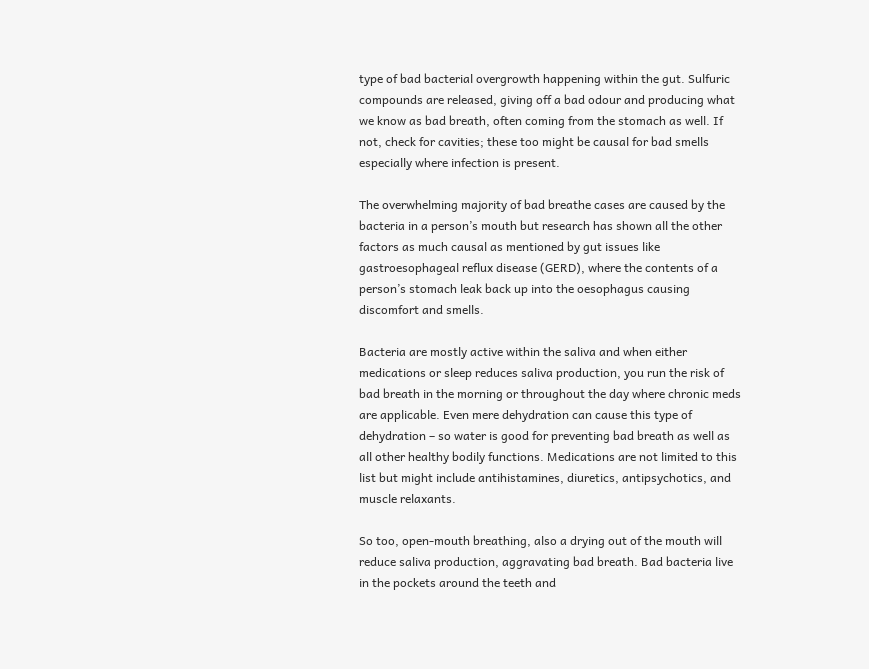type of bad bacterial overgrowth happening within the gut. Sulfuric compounds are released, giving off a bad odour and producing what we know as bad breath, often coming from the stomach as well. If not, check for cavities; these too might be causal for bad smells especially where infection is present.

The overwhelming majority of bad breathe cases are caused by the bacteria in a person’s mouth but research has shown all the other factors as much causal as mentioned by gut issues like gastroesophageal reflux disease (GERD), where the contents of a person’s stomach leak back up into the oesophagus causing discomfort and smells.

Bacteria are mostly active within the saliva and when either medications or sleep reduces saliva production, you run the risk of bad breath in the morning or throughout the day where chronic meds are applicable. Even mere dehydration can cause this type of dehydration – so water is good for preventing bad breath as well as all other healthy bodily functions. Medications are not limited to this list but might include antihistamines, diuretics, antipsychotics, and muscle relaxants.

So too, open-mouth breathing, also a drying out of the mouth will reduce saliva production, aggravating bad breath. Bad bacteria live in the pockets around the teeth and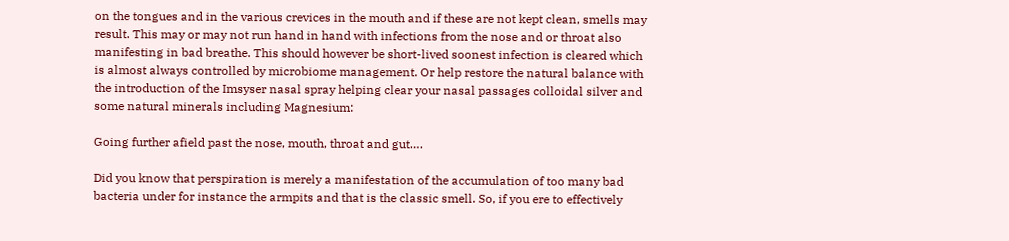on the tongues and in the various crevices in the mouth and if these are not kept clean, smells may result. This may or may not run hand in hand with infections from the nose and or throat also manifesting in bad breathe. This should however be short-lived soonest infection is cleared which is almost always controlled by microbiome management. Or help restore the natural balance with the introduction of the Imsyser nasal spray helping clear your nasal passages colloidal silver and some natural minerals including Magnesium:

Going further afield past the nose, mouth, throat and gut….

Did you know that perspiration is merely a manifestation of the accumulation of too many bad bacteria under for instance the armpits and that is the classic smell. So, if you ere to effectively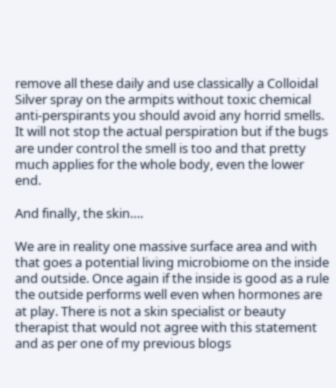remove all these daily and use classically a Colloidal Silver spray on the armpits without toxic chemical anti-perspirants you should avoid any horrid smells. It will not stop the actual perspiration but if the bugs are under control the smell is too and that pretty much applies for the whole body, even the lower end.

And finally, the skin….

We are in reality one massive surface area and with that goes a potential living microbiome on the inside and outside. Once again if the inside is good as a rule the outside performs well even when hormones are at play. There is not a skin specialist or beauty therapist that would not agree with this statement and as per one of my previous blogs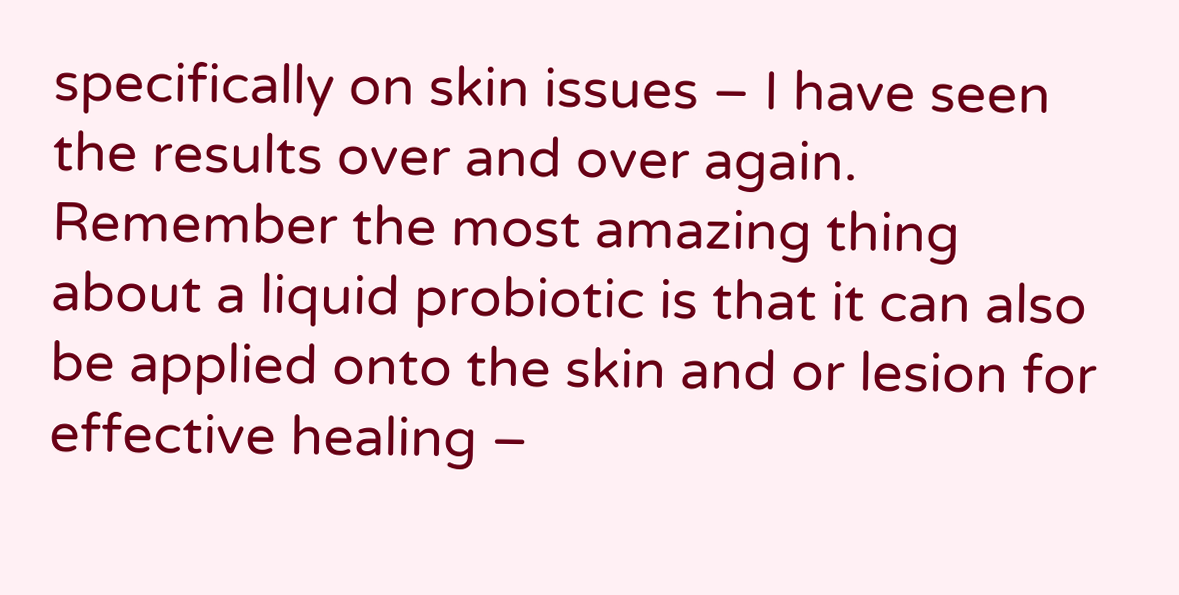specifically on skin issues – I have seen the results over and over again. Remember the most amazing thing about a liquid probiotic is that it can also be applied onto the skin and or lesion for effective healing –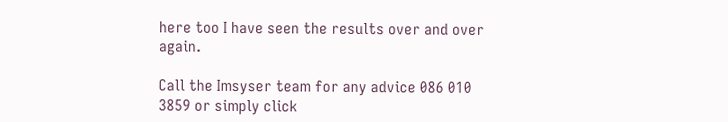here too I have seen the results over and over again.

Call the Imsyser team for any advice 086 010 3859 or simply click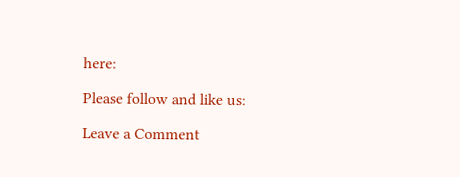here:

Please follow and like us:

Leave a Comment